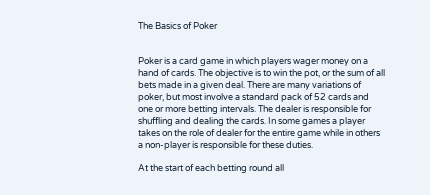The Basics of Poker


Poker is a card game in which players wager money on a hand of cards. The objective is to win the pot, or the sum of all bets made in a given deal. There are many variations of poker, but most involve a standard pack of 52 cards and one or more betting intervals. The dealer is responsible for shuffling and dealing the cards. In some games a player takes on the role of dealer for the entire game while in others a non-player is responsible for these duties.

At the start of each betting round all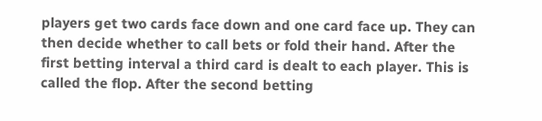players get two cards face down and one card face up. They can then decide whether to call bets or fold their hand. After the first betting interval a third card is dealt to each player. This is called the flop. After the second betting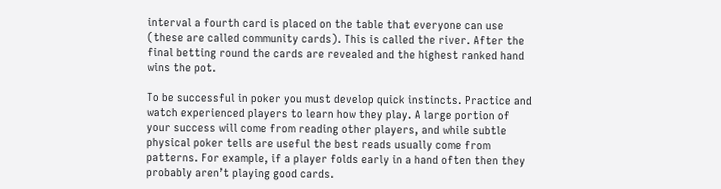interval a fourth card is placed on the table that everyone can use (these are called community cards). This is called the river. After the final betting round the cards are revealed and the highest ranked hand wins the pot.

To be successful in poker you must develop quick instincts. Practice and watch experienced players to learn how they play. A large portion of your success will come from reading other players, and while subtle physical poker tells are useful the best reads usually come from patterns. For example, if a player folds early in a hand often then they probably aren’t playing good cards.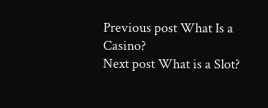Previous post What Is a Casino?
Next post What is a Slot?